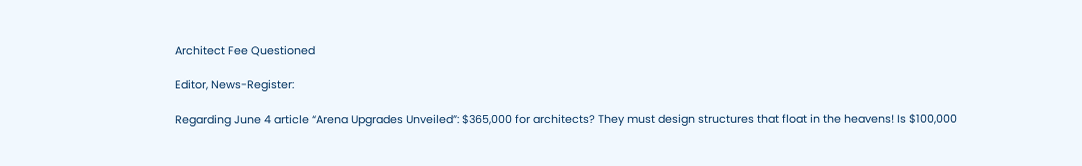Architect Fee Questioned

Editor, News-Register:

Regarding June 4 article “Arena Upgrades Unveiled”: $365,000 for architects? They must design structures that float in the heavens! Is $100,000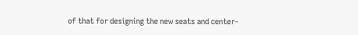of that for designing the new seats and center-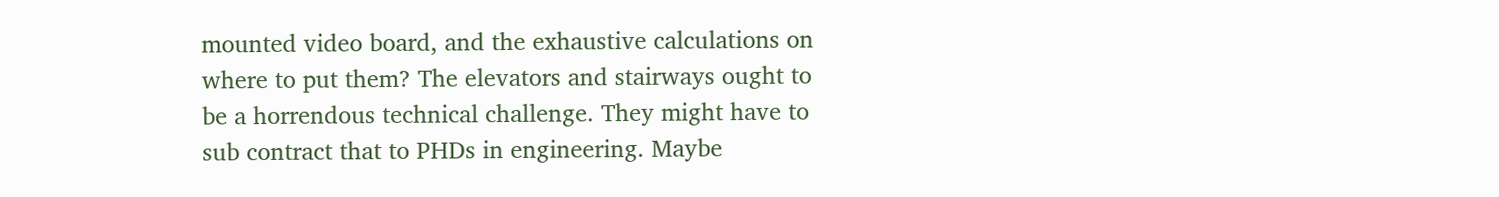mounted video board, and the exhaustive calculations on where to put them? The elevators and stairways ought to be a horrendous technical challenge. They might have to sub contract that to PHDs in engineering. Maybe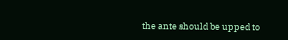the ante should be upped to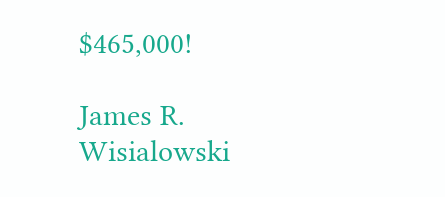$465,000!

James R. Wisialowski